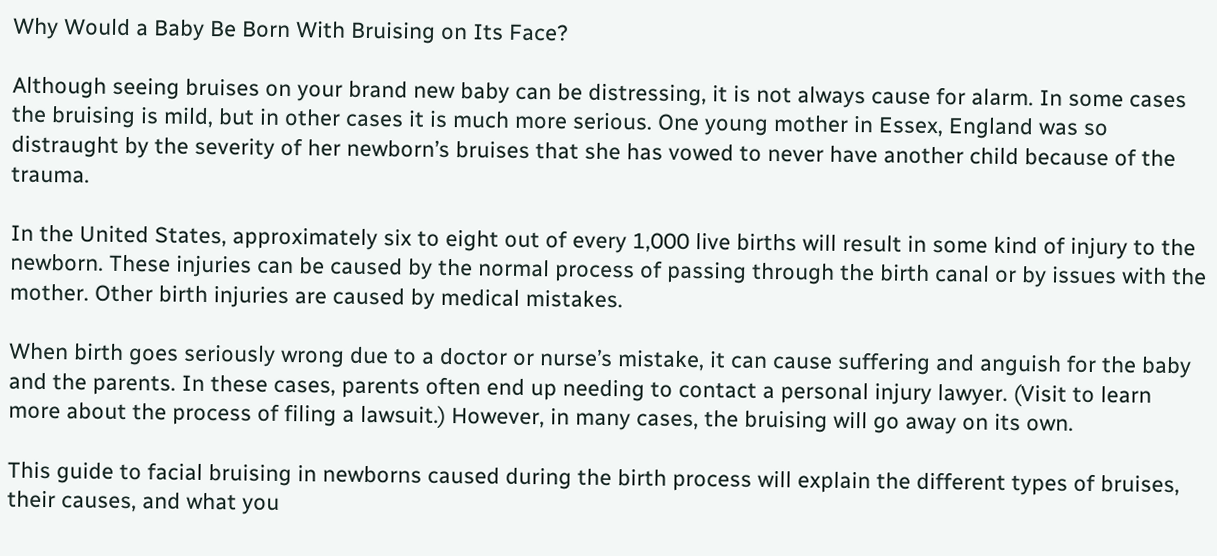Why Would a Baby Be Born With Bruising on Its Face?

Although seeing bruises on your brand new baby can be distressing, it is not always cause for alarm. In some cases the bruising is mild, but in other cases it is much more serious. One young mother in Essex, England was so distraught by the severity of her newborn’s bruises that she has vowed to never have another child because of the trauma.

In the United States, approximately six to eight out of every 1,000 live births will result in some kind of injury to the newborn. These injuries can be caused by the normal process of passing through the birth canal or by issues with the mother. Other birth injuries are caused by medical mistakes.

When birth goes seriously wrong due to a doctor or nurse’s mistake, it can cause suffering and anguish for the baby and the parents. In these cases, parents often end up needing to contact a personal injury lawyer. (Visit to learn more about the process of filing a lawsuit.) However, in many cases, the bruising will go away on its own.

This guide to facial bruising in newborns caused during the birth process will explain the different types of bruises, their causes, and what you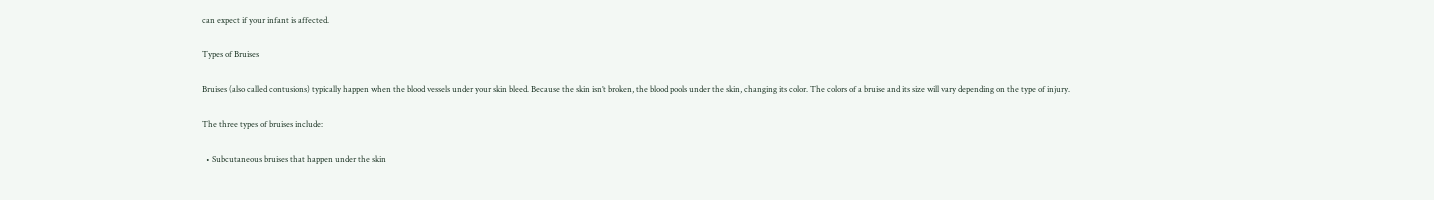can expect if your infant is affected.

Types of Bruises

Bruises (also called contusions) typically happen when the blood vessels under your skin bleed. Because the skin isn’t broken, the blood pools under the skin, changing its color. The colors of a bruise and its size will vary depending on the type of injury.

The three types of bruises include:

  • Subcutaneous bruises that happen under the skin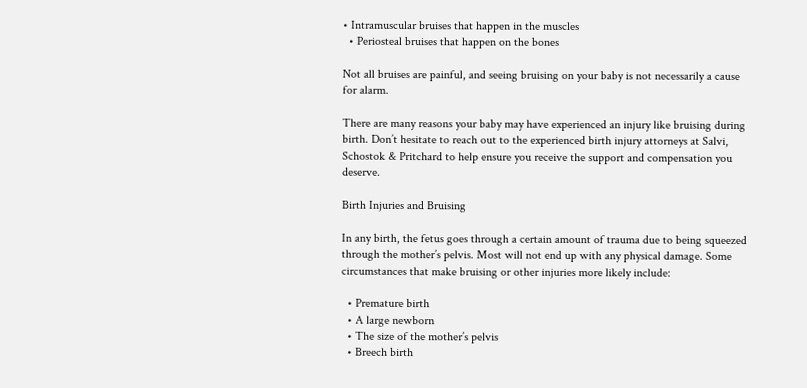• Intramuscular bruises that happen in the muscles
  • Periosteal bruises that happen on the bones

Not all bruises are painful, and seeing bruising on your baby is not necessarily a cause for alarm.

There are many reasons your baby may have experienced an injury like bruising during birth. Don’t hesitate to reach out to the experienced birth injury attorneys at Salvi, Schostok & Pritchard to help ensure you receive the support and compensation you deserve.

Birth Injuries and Bruising

In any birth, the fetus goes through a certain amount of trauma due to being squeezed through the mother’s pelvis. Most will not end up with any physical damage. Some circumstances that make bruising or other injuries more likely include:

  • Premature birth
  • A large newborn
  • The size of the mother’s pelvis
  • Breech birth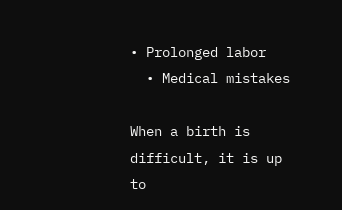• Prolonged labor
  • Medical mistakes

When a birth is difficult, it is up to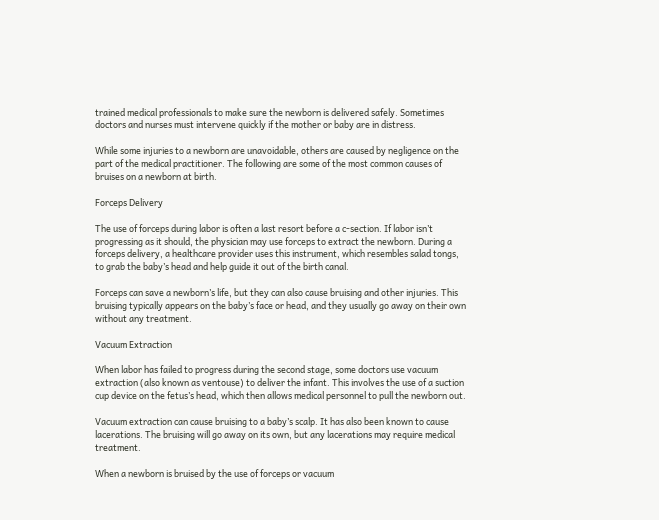trained medical professionals to make sure the newborn is delivered safely. Sometimes doctors and nurses must intervene quickly if the mother or baby are in distress.

While some injuries to a newborn are unavoidable, others are caused by negligence on the part of the medical practitioner. The following are some of the most common causes of bruises on a newborn at birth.

Forceps Delivery

The use of forceps during labor is often a last resort before a c-section. If labor isn’t progressing as it should, the physician may use forceps to extract the newborn. During a forceps delivery, a healthcare provider uses this instrument, which resembles salad tongs, to grab the baby’s head and help guide it out of the birth canal.

Forceps can save a newborn’s life, but they can also cause bruising and other injuries. This bruising typically appears on the baby’s face or head, and they usually go away on their own without any treatment.

Vacuum Extraction

When labor has failed to progress during the second stage, some doctors use vacuum extraction (also known as ventouse) to deliver the infant. This involves the use of a suction cup device on the fetus’s head, which then allows medical personnel to pull the newborn out.

Vacuum extraction can cause bruising to a baby’s scalp. It has also been known to cause lacerations. The bruising will go away on its own, but any lacerations may require medical treatment.

When a newborn is bruised by the use of forceps or vacuum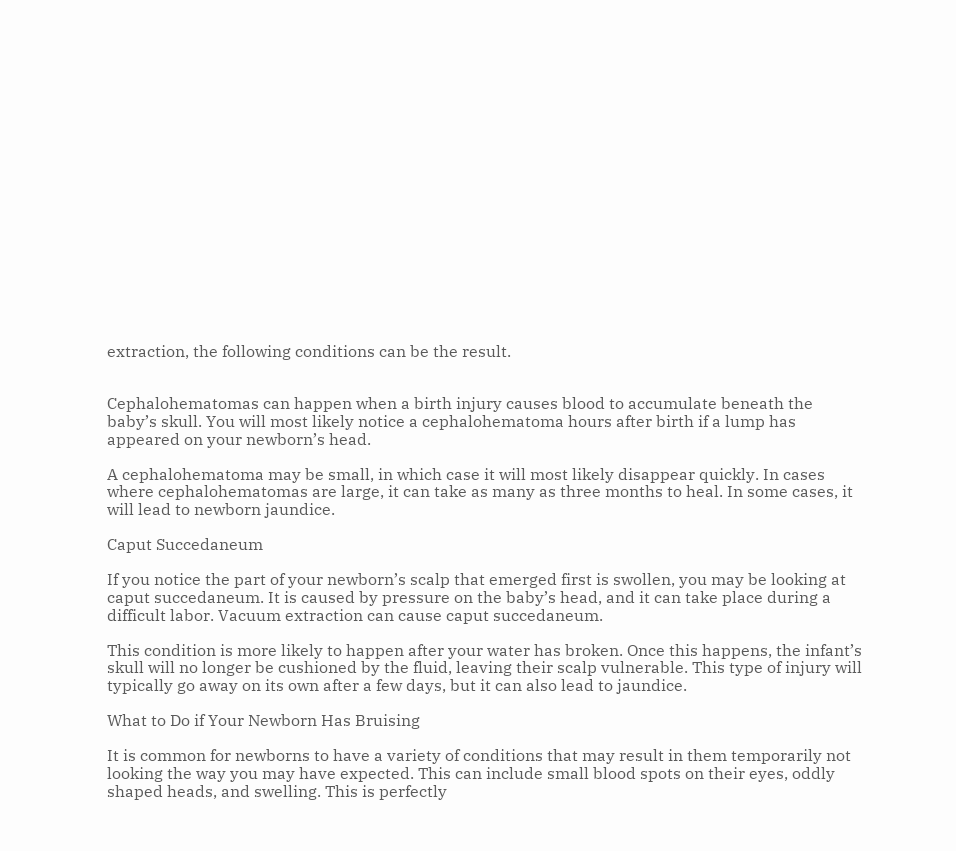extraction, the following conditions can be the result.


Cephalohematomas can happen when a birth injury causes blood to accumulate beneath the baby’s skull. You will most likely notice a cephalohematoma hours after birth if a lump has appeared on your newborn’s head.

A cephalohematoma may be small, in which case it will most likely disappear quickly. In cases where cephalohematomas are large, it can take as many as three months to heal. In some cases, it will lead to newborn jaundice.

Caput Succedaneum

If you notice the part of your newborn’s scalp that emerged first is swollen, you may be looking at caput succedaneum. It is caused by pressure on the baby’s head, and it can take place during a difficult labor. Vacuum extraction can cause caput succedaneum.

This condition is more likely to happen after your water has broken. Once this happens, the infant’s skull will no longer be cushioned by the fluid, leaving their scalp vulnerable. This type of injury will typically go away on its own after a few days, but it can also lead to jaundice.

What to Do if Your Newborn Has Bruising

It is common for newborns to have a variety of conditions that may result in them temporarily not looking the way you may have expected. This can include small blood spots on their eyes, oddly shaped heads, and swelling. This is perfectly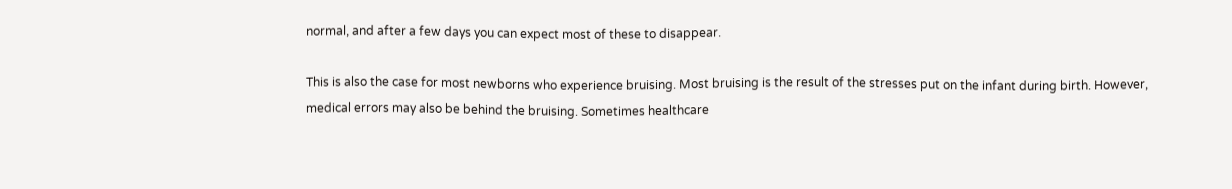normal, and after a few days you can expect most of these to disappear.

This is also the case for most newborns who experience bruising. Most bruising is the result of the stresses put on the infant during birth. However, medical errors may also be behind the bruising. Sometimes healthcare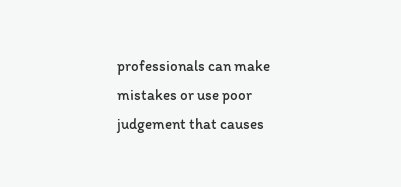professionals can make mistakes or use poor judgement that causes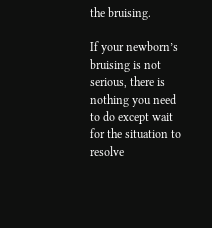the bruising.

If your newborn’s bruising is not serious, there is nothing you need to do except wait for the situation to resolve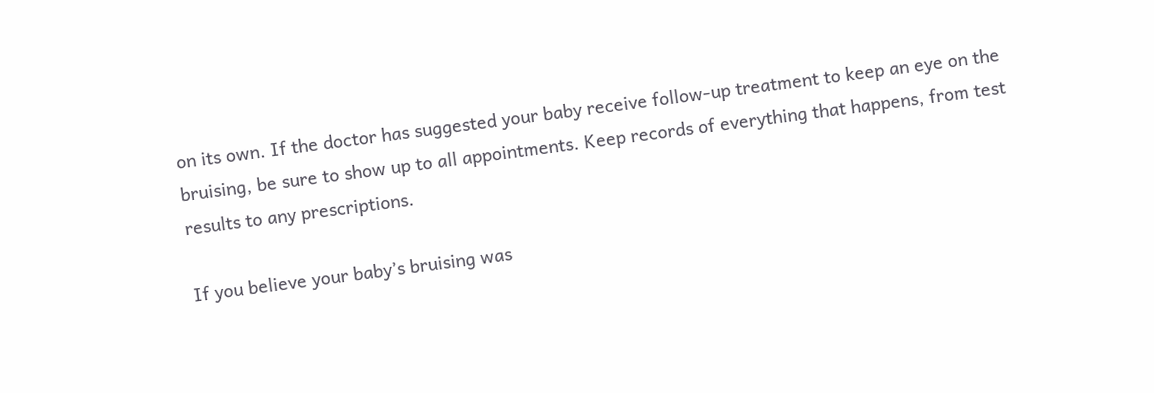on its own. If the doctor has suggested your baby receive follow-up treatment to keep an eye on the bruising, be sure to show up to all appointments. Keep records of everything that happens, from test results to any prescriptions.

If you believe your baby’s bruising was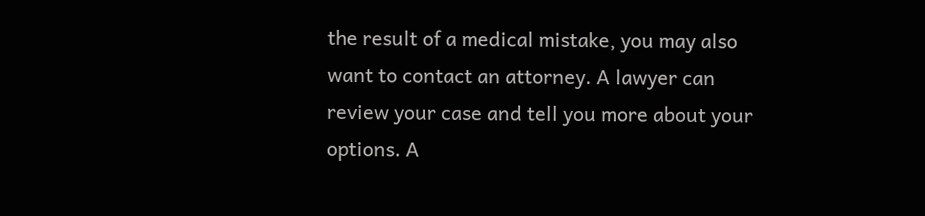the result of a medical mistake, you may also want to contact an attorney. A lawyer can review your case and tell you more about your options. A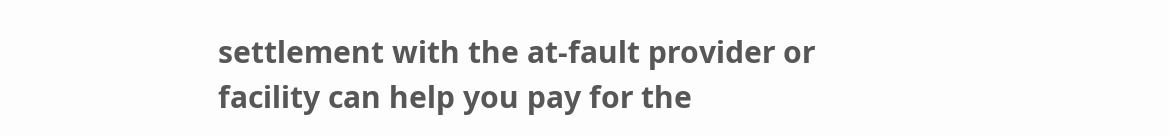settlement with the at-fault provider or facility can help you pay for the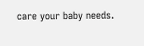care your baby needs.